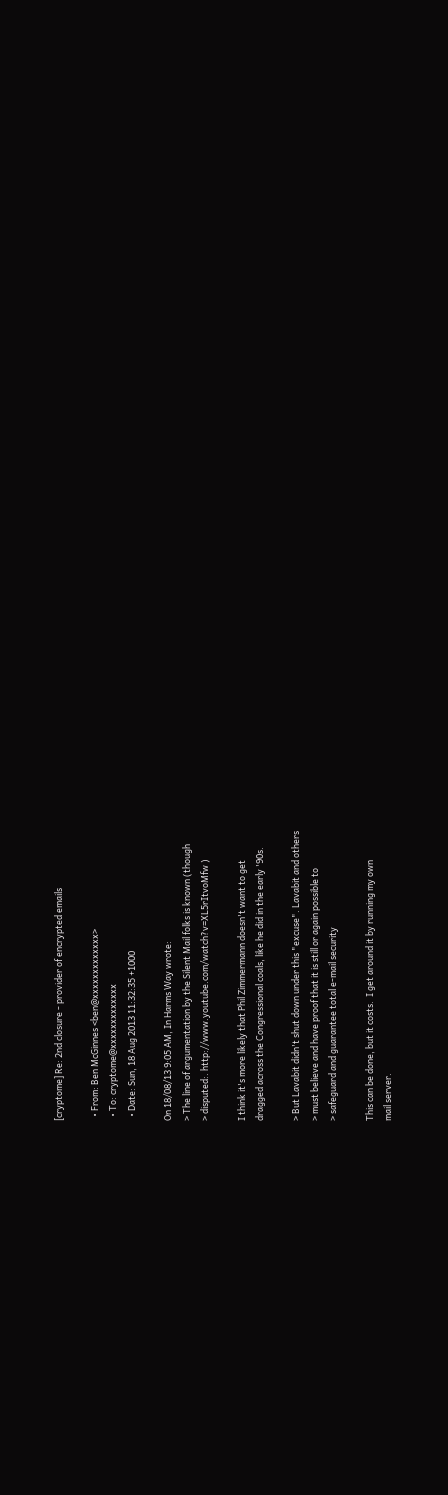[cryptome] Re: 2nd closure - provider of encrypted emails

  • From: Ben McGinnes <ben@xxxxxxxxxxxxx>
  • To: cryptome@xxxxxxxxxxxxx
  • Date: Sun, 18 Aug 2013 11:32:35 +1000

On 18/08/13 9:05 AM, In Harms Way wrote:
> The line of argumentation by the Silent Mail folks is known (though
> disputed:. http://www.youtube.com/watch?v=XL5rItvoMfw )

I think it's more likely that Phil Zimmermann doesn't want to get
dragged across the Congressional coals, like he did in the early '90s.

> But Lavabit didn't shut down under this "excuse". Lavabit and others
> must believe and have proof that it is still or again possible to
> safeguard and guarantee total e-mail security

This can be done, but it costs.  I get around it by running my own
mail server.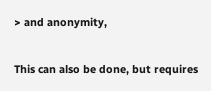> and anonymity,

This can also be done, but requires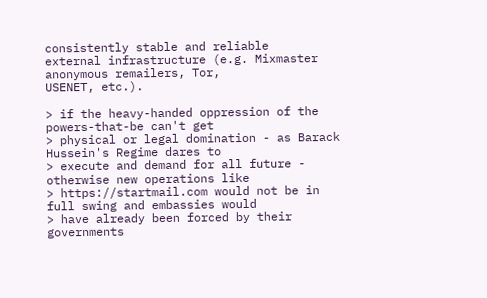consistently stable and reliable
external infrastructure (e.g. Mixmaster anonymous remailers, Tor,
USENET, etc.).

> if the heavy-handed oppression of the powers-that-be can't get
> physical or legal domination - as Barack Hussein's Regime dares to
> execute and demand for all future - otherwise new operations like
> https://startmail.com would not be in full swing and embassies would
> have already been forced by their governments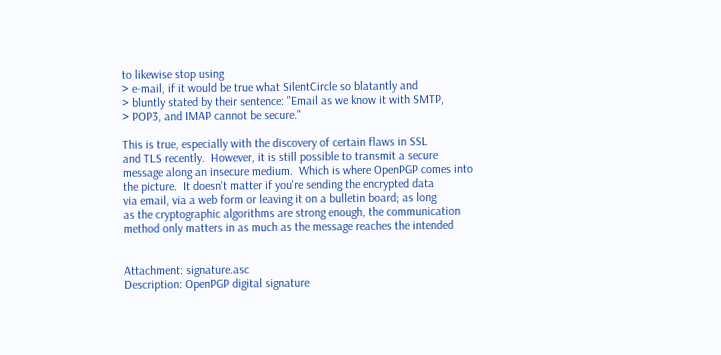to likewise stop using
> e-mail, if it would be true what SilentCircle so blatantly and
> bluntly stated by their sentence: "Email as we know it with SMTP,
> POP3, and IMAP cannot be secure."

This is true, especially with the discovery of certain flaws in SSL
and TLS recently.  However, it is still possible to transmit a secure
message along an insecure medium.  Which is where OpenPGP comes into
the picture.  It doesn't matter if you're sending the encrypted data
via email, via a web form or leaving it on a bulletin board; as long
as the cryptographic algorithms are strong enough, the communication
method only matters in as much as the message reaches the intended


Attachment: signature.asc
Description: OpenPGP digital signature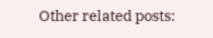Other related posts: